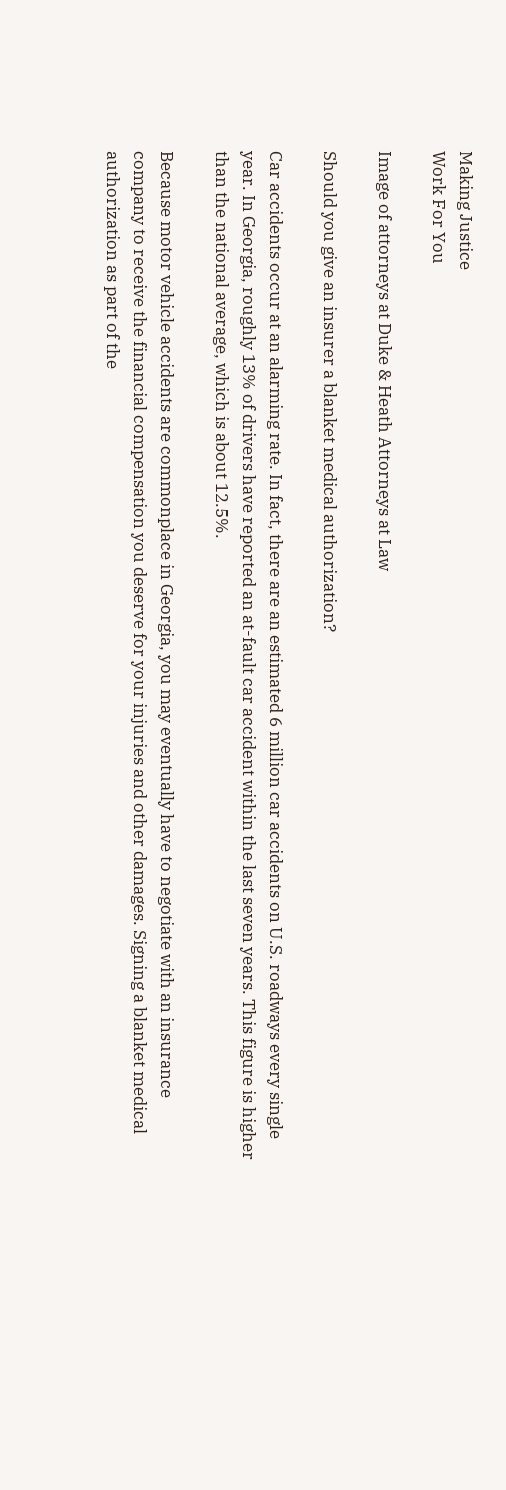Making Justice
Work For You

Image of attorneys at Duke & Heath Attorneys at Law

Should you give an insurer a blanket medical authorization?

Car accidents occur at an alarming rate. In fact, there are an estimated 6 million car accidents on U.S. roadways every single year. In Georgia, roughly 13% of drivers have reported an at-fault car accident within the last seven years. This figure is higher than the national average, which is about 12.5%.

Because motor vehicle accidents are commonplace in Georgia, you may eventually have to negotiate with an insurance company to receive the financial compensation you deserve for your injuries and other damages. Signing a blanket medical authorization as part of the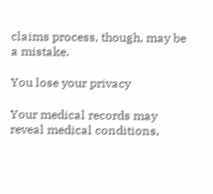claims process, though, may be a mistake.

You lose your privacy

Your medical records may reveal medical conditions,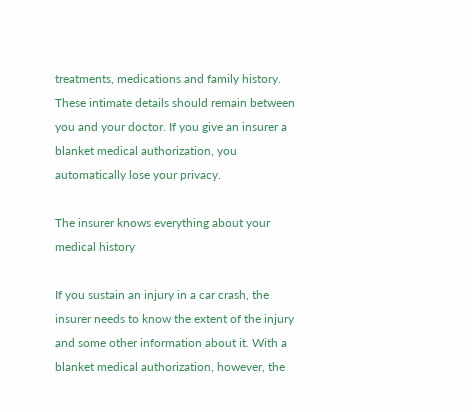treatments, medications and family history. These intimate details should remain between you and your doctor. If you give an insurer a blanket medical authorization, you automatically lose your privacy.

The insurer knows everything about your medical history

If you sustain an injury in a car crash, the insurer needs to know the extent of the injury and some other information about it. With a blanket medical authorization, however, the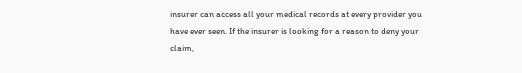insurer can access all your medical records at every provider you have ever seen. If the insurer is looking for a reason to deny your claim,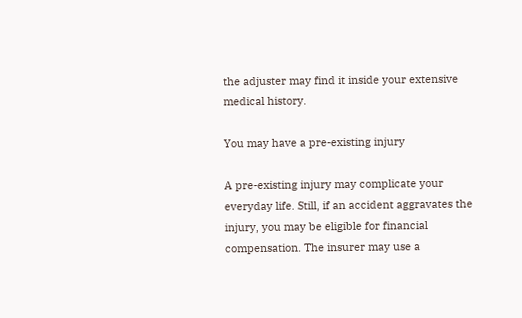the adjuster may find it inside your extensive medical history.

You may have a pre-existing injury

A pre-existing injury may complicate your everyday life. Still, if an accident aggravates the injury, you may be eligible for financial compensation. The insurer may use a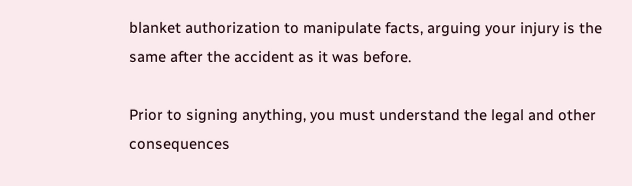blanket authorization to manipulate facts, arguing your injury is the same after the accident as it was before.

Prior to signing anything, you must understand the legal and other consequences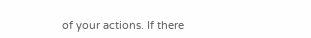of your actions. If there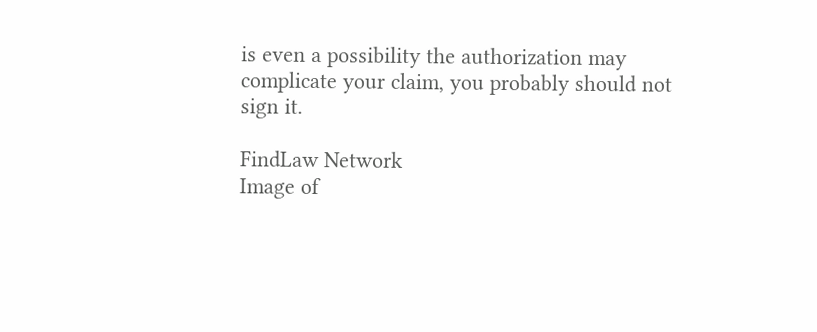is even a possibility the authorization may complicate your claim, you probably should not sign it.

FindLaw Network
Image of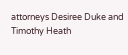attorneys Desiree Duke and Timothy Heath